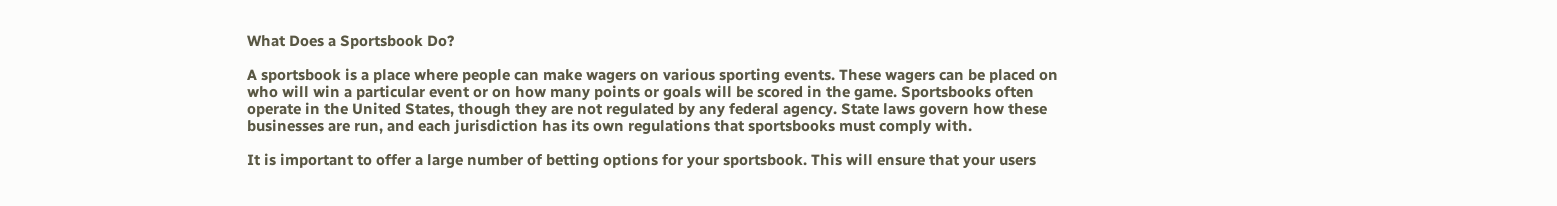What Does a Sportsbook Do?

A sportsbook is a place where people can make wagers on various sporting events. These wagers can be placed on who will win a particular event or on how many points or goals will be scored in the game. Sportsbooks often operate in the United States, though they are not regulated by any federal agency. State laws govern how these businesses are run, and each jurisdiction has its own regulations that sportsbooks must comply with.

It is important to offer a large number of betting options for your sportsbook. This will ensure that your users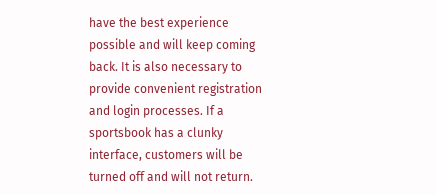have the best experience possible and will keep coming back. It is also necessary to provide convenient registration and login processes. If a sportsbook has a clunky interface, customers will be turned off and will not return.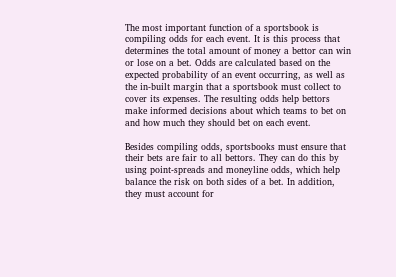The most important function of a sportsbook is compiling odds for each event. It is this process that determines the total amount of money a bettor can win or lose on a bet. Odds are calculated based on the expected probability of an event occurring, as well as the in-built margin that a sportsbook must collect to cover its expenses. The resulting odds help bettors make informed decisions about which teams to bet on and how much they should bet on each event.

Besides compiling odds, sportsbooks must ensure that their bets are fair to all bettors. They can do this by using point-spreads and moneyline odds, which help balance the risk on both sides of a bet. In addition, they must account for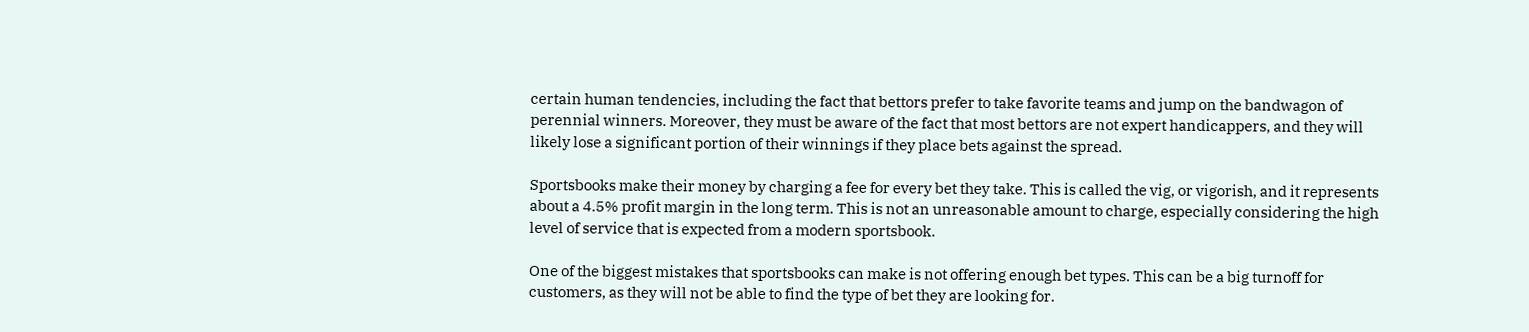certain human tendencies, including the fact that bettors prefer to take favorite teams and jump on the bandwagon of perennial winners. Moreover, they must be aware of the fact that most bettors are not expert handicappers, and they will likely lose a significant portion of their winnings if they place bets against the spread.

Sportsbooks make their money by charging a fee for every bet they take. This is called the vig, or vigorish, and it represents about a 4.5% profit margin in the long term. This is not an unreasonable amount to charge, especially considering the high level of service that is expected from a modern sportsbook.

One of the biggest mistakes that sportsbooks can make is not offering enough bet types. This can be a big turnoff for customers, as they will not be able to find the type of bet they are looking for.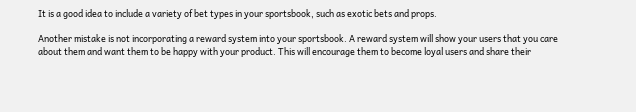It is a good idea to include a variety of bet types in your sportsbook, such as exotic bets and props.

Another mistake is not incorporating a reward system into your sportsbook. A reward system will show your users that you care about them and want them to be happy with your product. This will encourage them to become loyal users and share their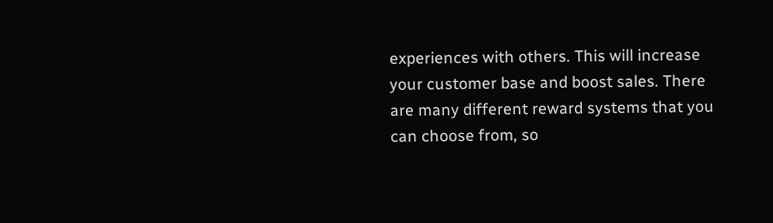experiences with others. This will increase your customer base and boost sales. There are many different reward systems that you can choose from, so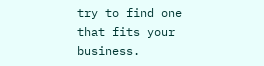try to find one that fits your business.